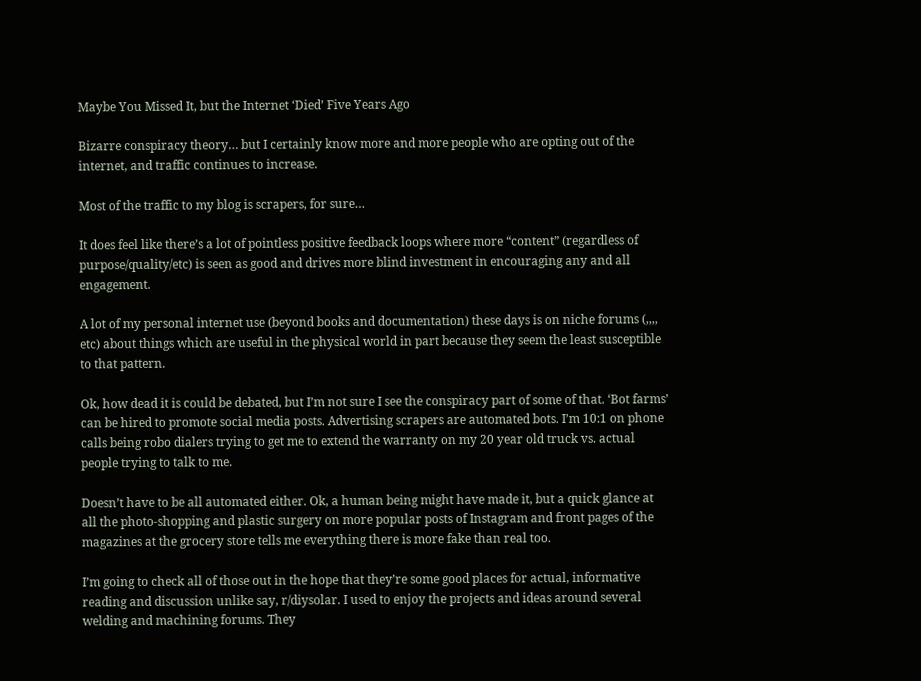Maybe You Missed It, but the Internet ‘Died’ Five Years Ago

Bizarre conspiracy theory… but I certainly know more and more people who are opting out of the internet, and traffic continues to increase.

Most of the traffic to my blog is scrapers, for sure…

It does feel like there’s a lot of pointless positive feedback loops where more “content” (regardless of purpose/quality/etc) is seen as good and drives more blind investment in encouraging any and all engagement.

A lot of my personal internet use (beyond books and documentation) these days is on niche forums (,,,, etc) about things which are useful in the physical world in part because they seem the least susceptible to that pattern.

Ok, how dead it is could be debated, but I’m not sure I see the conspiracy part of some of that. ‘Bot farms’ can be hired to promote social media posts. Advertising scrapers are automated bots. I’m 10:1 on phone calls being robo dialers trying to get me to extend the warranty on my 20 year old truck vs. actual people trying to talk to me.

Doesn’t have to be all automated either. Ok, a human being might have made it, but a quick glance at all the photo-shopping and plastic surgery on more popular posts of Instagram and front pages of the magazines at the grocery store tells me everything there is more fake than real too.

I’m going to check all of those out in the hope that they’re some good places for actual, informative reading and discussion unlike say, r/diysolar. I used to enjoy the projects and ideas around several welding and machining forums. They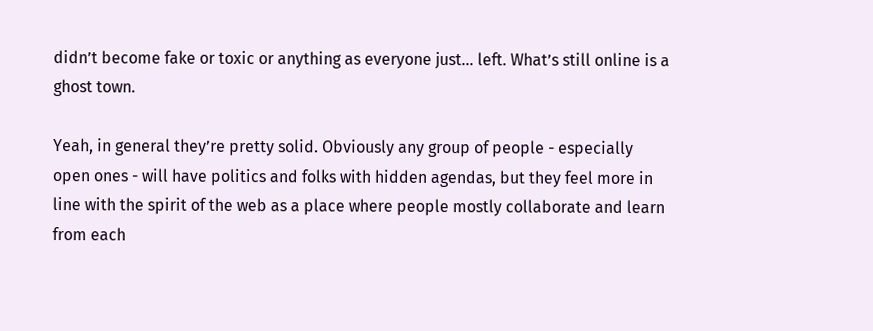didn’t become fake or toxic or anything as everyone just… left. What’s still online is a ghost town.

Yeah, in general they’re pretty solid. Obviously any group of people - especially open ones - will have politics and folks with hidden agendas, but they feel more in line with the spirit of the web as a place where people mostly collaborate and learn from each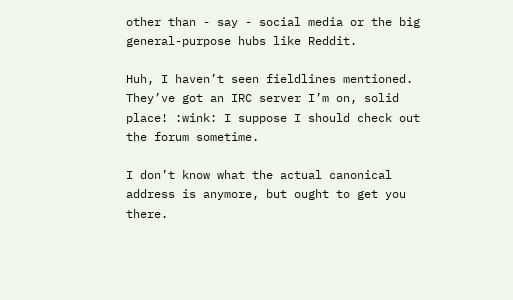other than - say - social media or the big general-purpose hubs like Reddit.

Huh, I haven’t seen fieldlines mentioned. They’ve got an IRC server I’m on, solid place! :wink: I suppose I should check out the forum sometime.

I don’t know what the actual canonical address is anymore, but ought to get you there.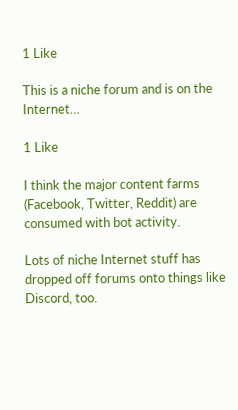1 Like

This is a niche forum and is on the Internet…

1 Like

I think the major content farms (Facebook, Twitter, Reddit) are consumed with bot activity.

Lots of niche Internet stuff has dropped off forums onto things like Discord, too.